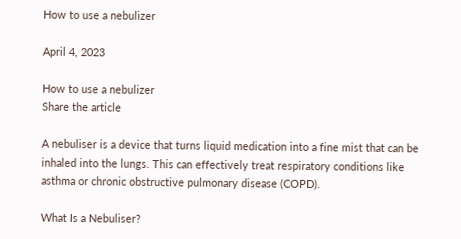How to use a nebulizer

April 4, 2023

How to use a nebulizer
Share the article

A nebuliser is a device that turns liquid medication into a fine mist that can be inhaled into the lungs. This can effectively treat respiratory conditions like asthma or chronic obstructive pulmonary disease (COPD).

What Is a Nebuliser?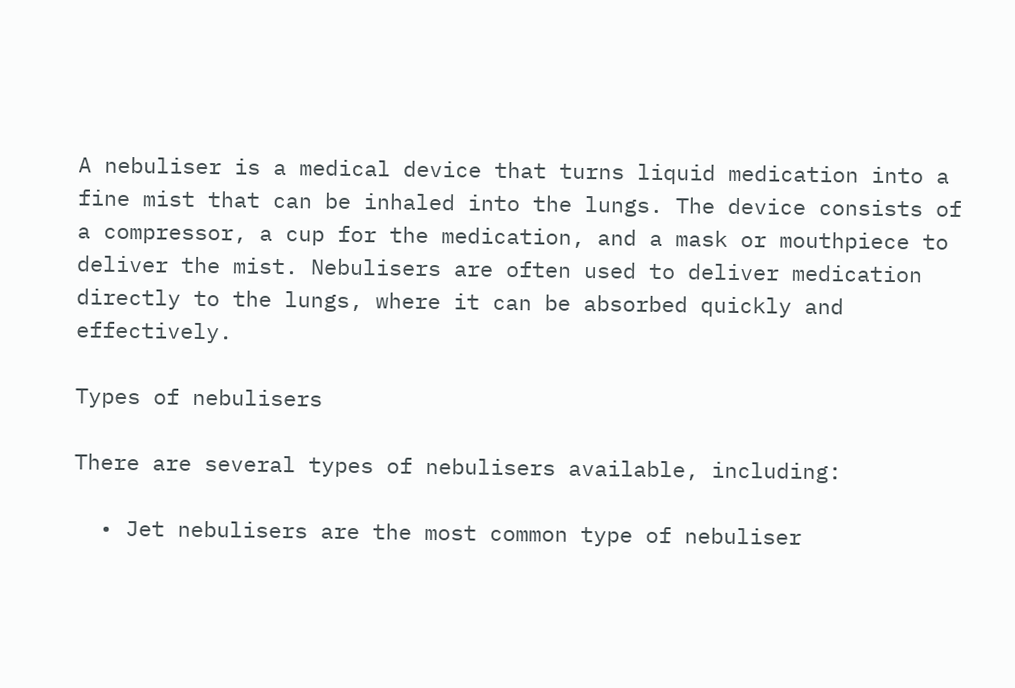A nebuliser is a medical device that turns liquid medication into a fine mist that can be inhaled into the lungs. The device consists of a compressor, a cup for the medication, and a mask or mouthpiece to deliver the mist. Nebulisers are often used to deliver medication directly to the lungs, where it can be absorbed quickly and effectively.

Types of nebulisers

There are several types of nebulisers available, including:

  • Jet nebulisers are the most common type of nebuliser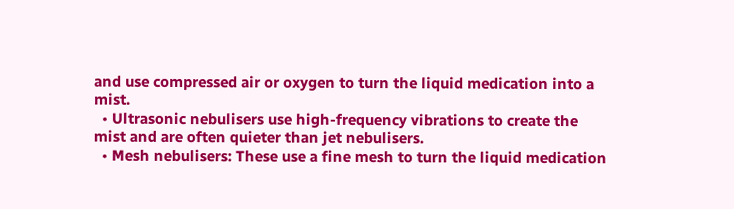and use compressed air or oxygen to turn the liquid medication into a mist.
  • Ultrasonic nebulisers use high-frequency vibrations to create the mist and are often quieter than jet nebulisers.
  • Mesh nebulisers: These use a fine mesh to turn the liquid medication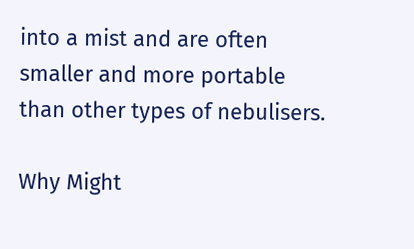into a mist and are often smaller and more portable than other types of nebulisers.

Why Might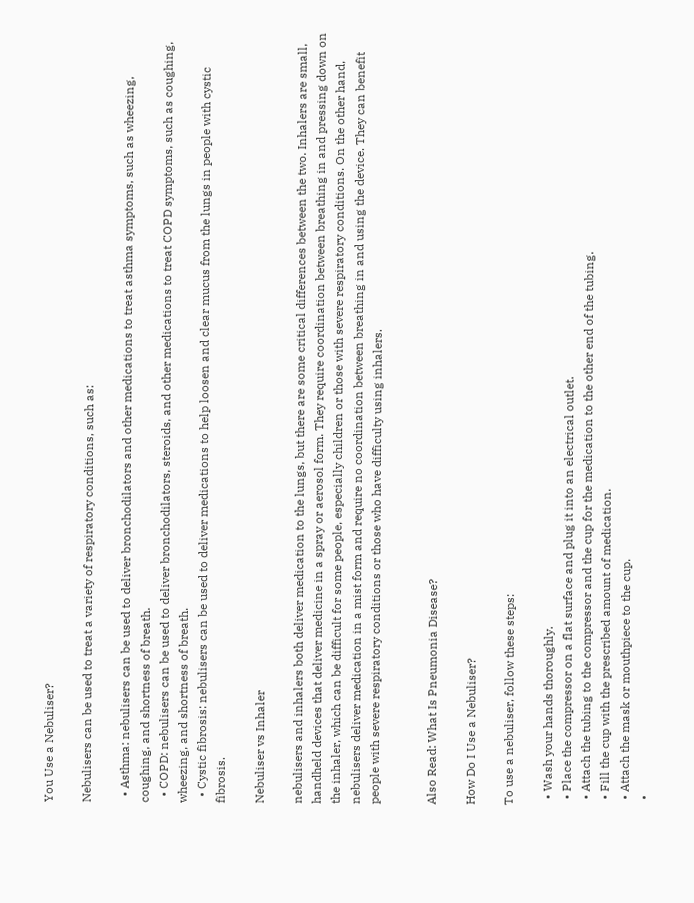You Use a Nebuliser?

Nebulisers can be used to treat a variety of respiratory conditions, such as:

  • Asthma: nebulisers can be used to deliver bronchodilators and other medications to treat asthma symptoms, such as wheezing, coughing, and shortness of breath.
  • COPD: nebulisers can be used to deliver bronchodilators, steroids, and other medications to treat COPD symptoms, such as coughing, wheezing, and shortness of breath.
  • Cystic fibrosis: nebulisers can be used to deliver medications to help loosen and clear mucus from the lungs in people with cystic fibrosis.

Nebuliser vs Inhaler

nebulisers and inhalers both deliver medication to the lungs, but there are some critical differences between the two. Inhalers are small, handheld devices that deliver medicine in a spray or aerosol form. They require coordination between breathing in and pressing down on the inhaler, which can be difficult for some people, especially children or those with severe respiratory conditions. On the other hand, nebulisers deliver medication in a mist form and require no coordination between breathing in and using the device. They can benefit people with severe respiratory conditions or those who have difficulty using inhalers.


Also Read: What Is Pneumonia Disease?

How Do I Use a Nebuliser?

To use a nebuliser, follow these steps:

  • Wash your hands thoroughly.
  • Place the compressor on a flat surface and plug it into an electrical outlet.
  • Attach the tubing to the compressor and the cup for the medication to the other end of the tubing.
  • Fill the cup with the prescribed amount of medication.
  • Attach the mask or mouthpiece to the cup.
  •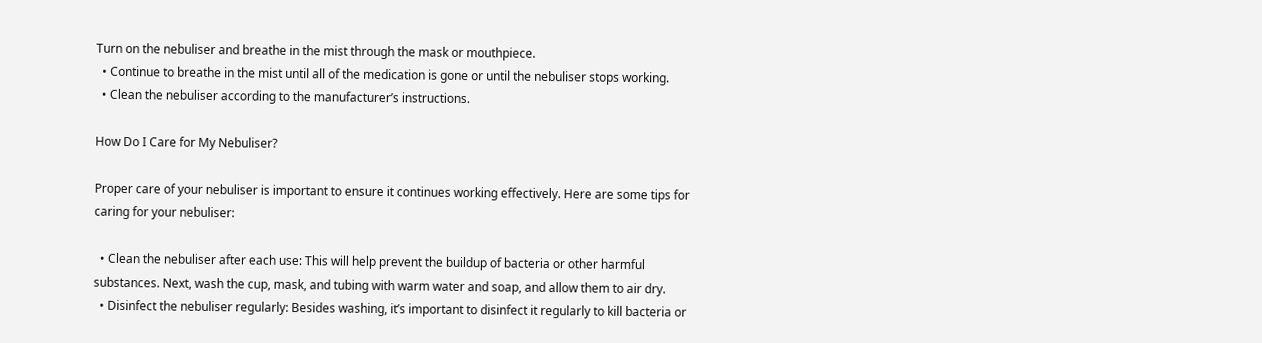Turn on the nebuliser and breathe in the mist through the mask or mouthpiece.
  • Continue to breathe in the mist until all of the medication is gone or until the nebuliser stops working.
  • Clean the nebuliser according to the manufacturer’s instructions.

How Do I Care for My Nebuliser?

Proper care of your nebuliser is important to ensure it continues working effectively. Here are some tips for caring for your nebuliser:

  • Clean the nebuliser after each use: This will help prevent the buildup of bacteria or other harmful substances. Next, wash the cup, mask, and tubing with warm water and soap, and allow them to air dry.
  • Disinfect the nebuliser regularly: Besides washing, it’s important to disinfect it regularly to kill bacteria or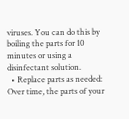viruses. You can do this by boiling the parts for 10 minutes or using a disinfectant solution.
  • Replace parts as needed: Over time, the parts of your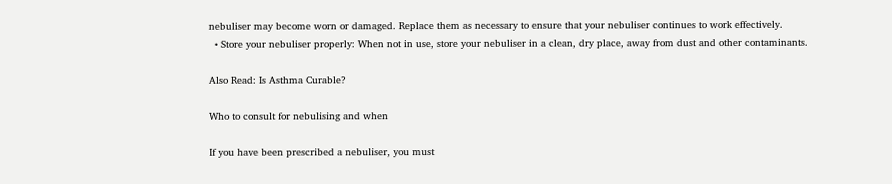nebuliser may become worn or damaged. Replace them as necessary to ensure that your nebuliser continues to work effectively.
  • Store your nebuliser properly: When not in use, store your nebuliser in a clean, dry place, away from dust and other contaminants.

Also Read: Is Asthma Curable?

Who to consult for nebulising and when

If you have been prescribed a nebuliser, you must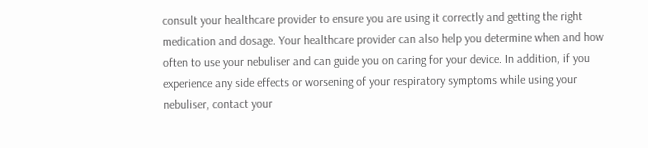consult your healthcare provider to ensure you are using it correctly and getting the right medication and dosage. Your healthcare provider can also help you determine when and how often to use your nebuliser and can guide you on caring for your device. In addition, if you experience any side effects or worsening of your respiratory symptoms while using your nebuliser, contact your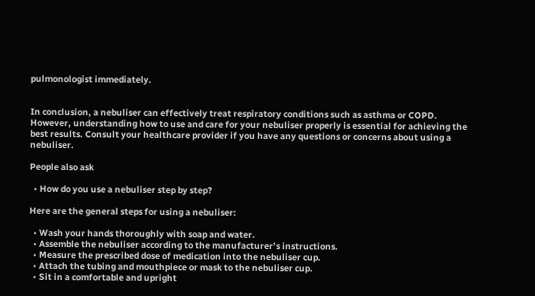pulmonologist immediately.


In conclusion, a nebuliser can effectively treat respiratory conditions such as asthma or COPD. However, understanding how to use and care for your nebuliser properly is essential for achieving the best results. Consult your healthcare provider if you have any questions or concerns about using a nebuliser.

People also ask

  • How do you use a nebuliser step by step?

Here are the general steps for using a nebuliser:

  • Wash your hands thoroughly with soap and water.
  • Assemble the nebuliser according to the manufacturer’s instructions.
  • Measure the prescribed dose of medication into the nebuliser cup.
  • Attach the tubing and mouthpiece or mask to the nebuliser cup.
  • Sit in a comfortable and upright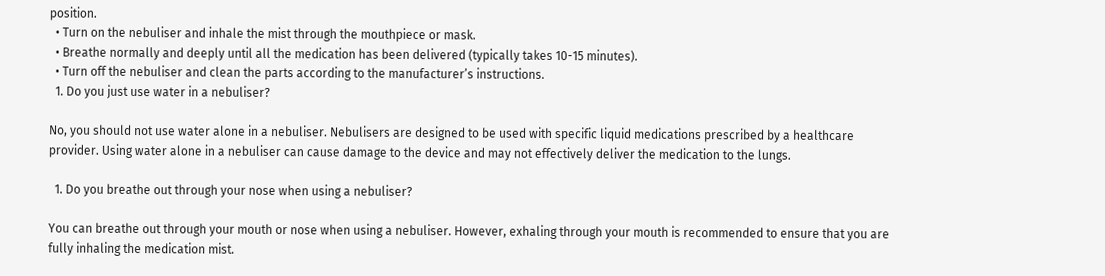position.
  • Turn on the nebuliser and inhale the mist through the mouthpiece or mask.
  • Breathe normally and deeply until all the medication has been delivered (typically takes 10-15 minutes).
  • Turn off the nebuliser and clean the parts according to the manufacturer’s instructions.
  1. Do you just use water in a nebuliser?

No, you should not use water alone in a nebuliser. Nebulisers are designed to be used with specific liquid medications prescribed by a healthcare provider. Using water alone in a nebuliser can cause damage to the device and may not effectively deliver the medication to the lungs.

  1. Do you breathe out through your nose when using a nebuliser?

You can breathe out through your mouth or nose when using a nebuliser. However, exhaling through your mouth is recommended to ensure that you are fully inhaling the medication mist.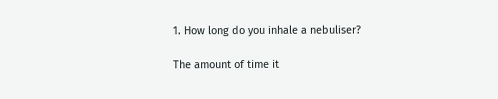1. How long do you inhale a nebuliser?

The amount of time it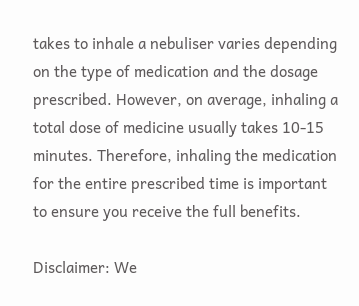takes to inhale a nebuliser varies depending on the type of medication and the dosage prescribed. However, on average, inhaling a total dose of medicine usually takes 10-15 minutes. Therefore, inhaling the medication for the entire prescribed time is important to ensure you receive the full benefits.

Disclaimer: We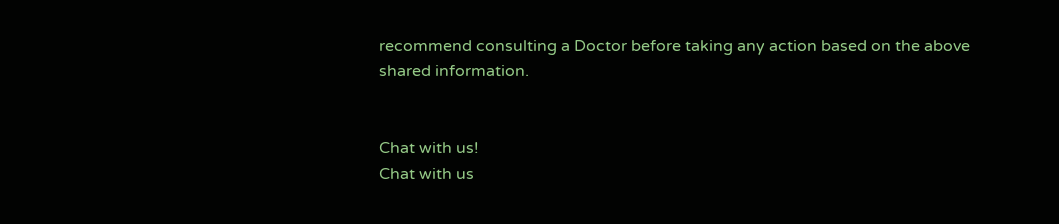recommend consulting a Doctor before taking any action based on the above shared information.


Chat with us!
Chat with us